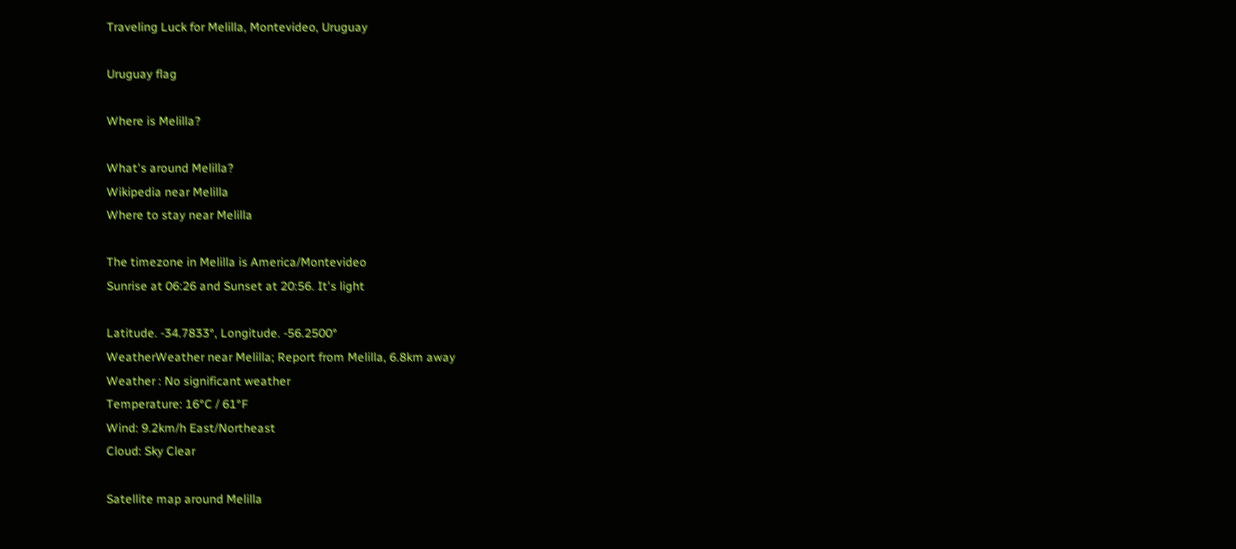Traveling Luck for Melilla, Montevideo, Uruguay

Uruguay flag

Where is Melilla?

What's around Melilla?
Wikipedia near Melilla
Where to stay near Melilla

The timezone in Melilla is America/Montevideo
Sunrise at 06:26 and Sunset at 20:56. It's light

Latitude. -34.7833°, Longitude. -56.2500°
WeatherWeather near Melilla; Report from Melilla, 6.8km away
Weather : No significant weather
Temperature: 16°C / 61°F
Wind: 9.2km/h East/Northeast
Cloud: Sky Clear

Satellite map around Melilla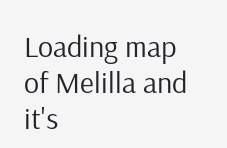Loading map of Melilla and it's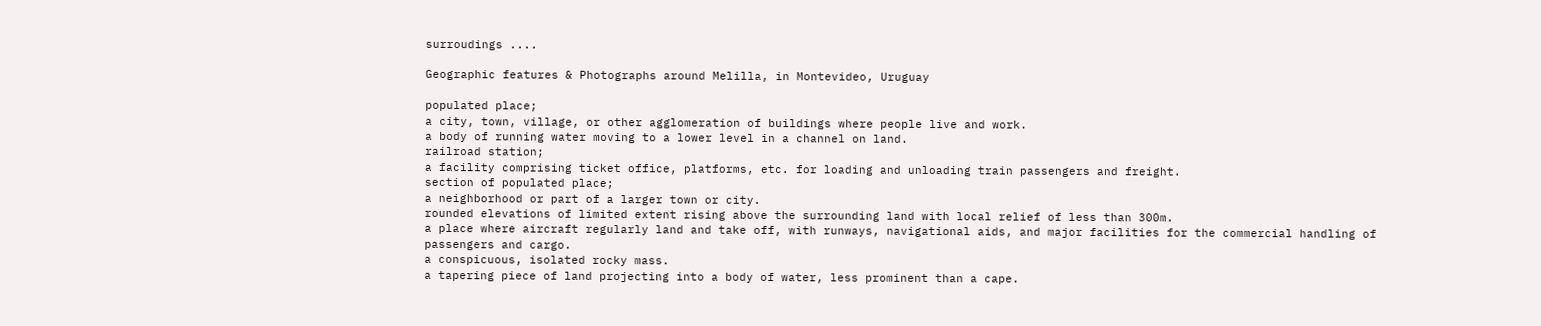surroudings ....

Geographic features & Photographs around Melilla, in Montevideo, Uruguay

populated place;
a city, town, village, or other agglomeration of buildings where people live and work.
a body of running water moving to a lower level in a channel on land.
railroad station;
a facility comprising ticket office, platforms, etc. for loading and unloading train passengers and freight.
section of populated place;
a neighborhood or part of a larger town or city.
rounded elevations of limited extent rising above the surrounding land with local relief of less than 300m.
a place where aircraft regularly land and take off, with runways, navigational aids, and major facilities for the commercial handling of passengers and cargo.
a conspicuous, isolated rocky mass.
a tapering piece of land projecting into a body of water, less prominent than a cape.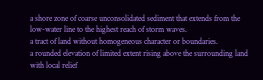a shore zone of coarse unconsolidated sediment that extends from the low-water line to the highest reach of storm waves.
a tract of land without homogeneous character or boundaries.
a rounded elevation of limited extent rising above the surrounding land with local relief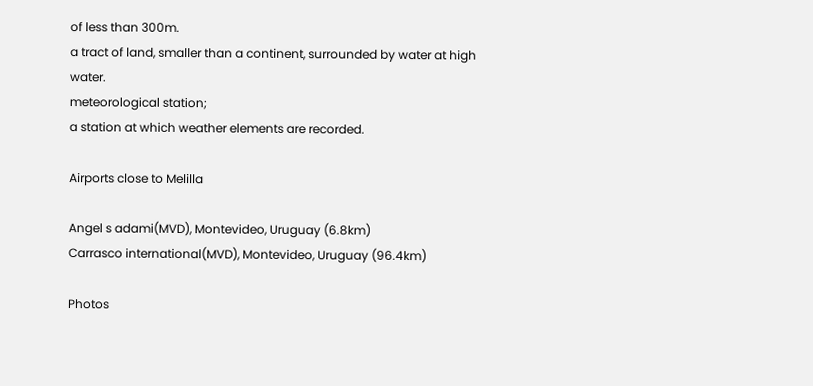of less than 300m.
a tract of land, smaller than a continent, surrounded by water at high water.
meteorological station;
a station at which weather elements are recorded.

Airports close to Melilla

Angel s adami(MVD), Montevideo, Uruguay (6.8km)
Carrasco international(MVD), Montevideo, Uruguay (96.4km)

Photos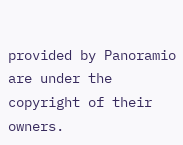provided by Panoramio are under the copyright of their owners.